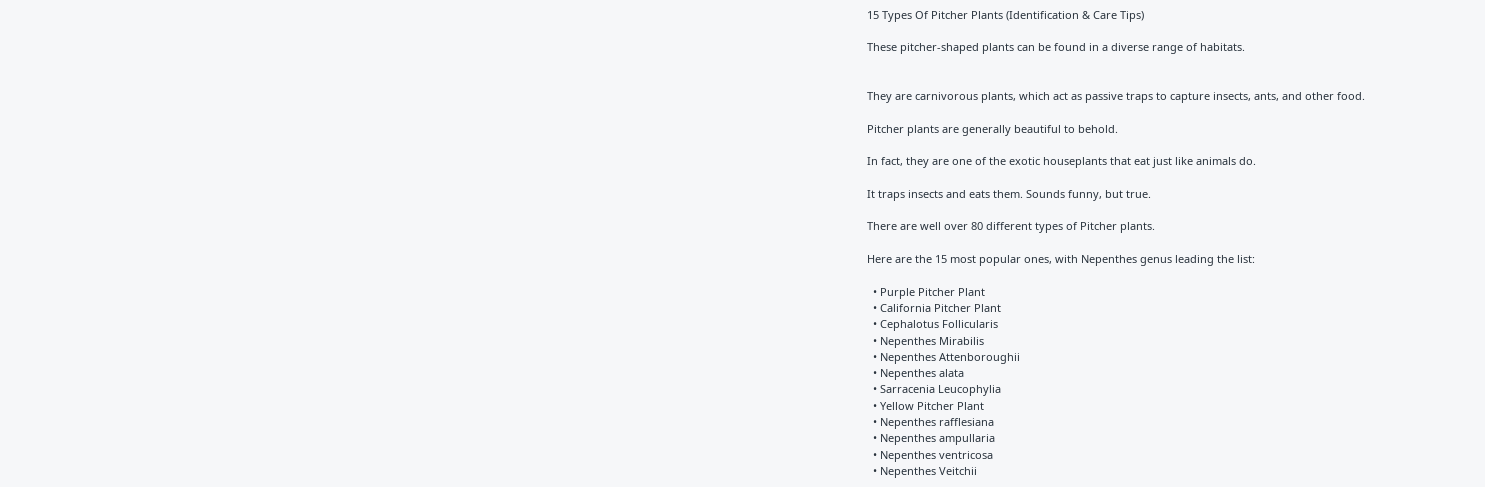15 Types Of Pitcher Plants (Identification & Care Tips)

These pitcher-shaped plants can be found in a diverse range of habitats.


They are carnivorous plants, which act as passive traps to capture insects, ants, and other food.

Pitcher plants are generally beautiful to behold.

In fact, they are one of the exotic houseplants that eat just like animals do.

It traps insects and eats them. Sounds funny, but true.

There are well over 80 different types of Pitcher plants.

Here are the 15 most popular ones, with Nepenthes genus leading the list:

  • Purple Pitcher Plant
  • California Pitcher Plant
  • Cephalotus Follicularis
  • Nepenthes Mirabilis
  • Nepenthes Attenboroughii
  • Nepenthes alata
  • Sarracenia Leucophylia
  • Yellow Pitcher Plant
  • Nepenthes rafflesiana
  • Nepenthes ampullaria
  • Nepenthes ventricosa
  • Nepenthes Veitchii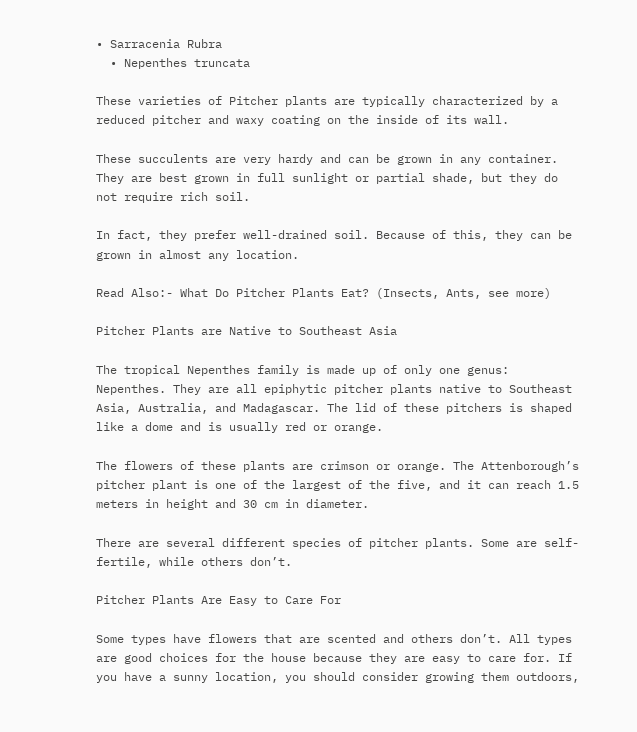• Sarracenia Rubra
  • Nepenthes truncata

These varieties of Pitcher plants are typically characterized by a reduced pitcher and waxy coating on the inside of its wall.

These succulents are very hardy and can be grown in any container. They are best grown in full sunlight or partial shade, but they do not require rich soil.

In fact, they prefer well-drained soil. Because of this, they can be grown in almost any location.

Read Also:- What Do Pitcher Plants Eat? (Insects, Ants, see more)

Pitcher Plants are Native to Southeast Asia

The tropical Nepenthes family is made up of only one genus: Nepenthes. They are all epiphytic pitcher plants native to Southeast Asia, Australia, and Madagascar. The lid of these pitchers is shaped like a dome and is usually red or orange.

The flowers of these plants are crimson or orange. The Attenborough’s pitcher plant is one of the largest of the five, and it can reach 1.5 meters in height and 30 cm in diameter.

There are several different species of pitcher plants. Some are self-fertile, while others don’t.

Pitcher Plants Are Easy to Care For

Some types have flowers that are scented and others don’t. All types are good choices for the house because they are easy to care for. If you have a sunny location, you should consider growing them outdoors,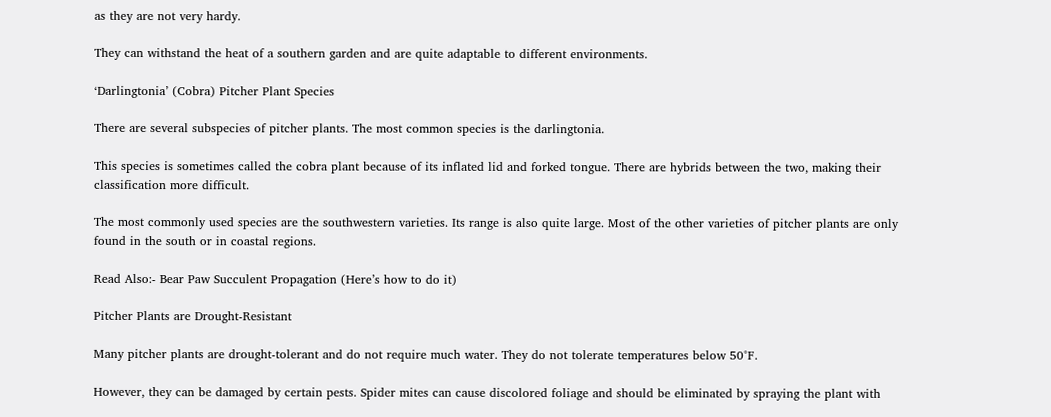as they are not very hardy.

They can withstand the heat of a southern garden and are quite adaptable to different environments.

‘Darlingtonia’ (Cobra) Pitcher Plant Species

There are several subspecies of pitcher plants. The most common species is the darlingtonia.

This species is sometimes called the cobra plant because of its inflated lid and forked tongue. There are hybrids between the two, making their classification more difficult.

The most commonly used species are the southwestern varieties. Its range is also quite large. Most of the other varieties of pitcher plants are only found in the south or in coastal regions.

Read Also:- Bear Paw Succulent Propagation (Here’s how to do it)

Pitcher Plants are Drought-Resistant

Many pitcher plants are drought-tolerant and do not require much water. They do not tolerate temperatures below 50°F.

However, they can be damaged by certain pests. Spider mites can cause discolored foliage and should be eliminated by spraying the plant with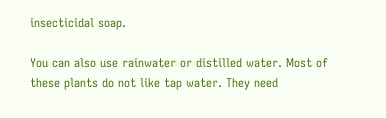insecticidal soap.

You can also use rainwater or distilled water. Most of these plants do not like tap water. They need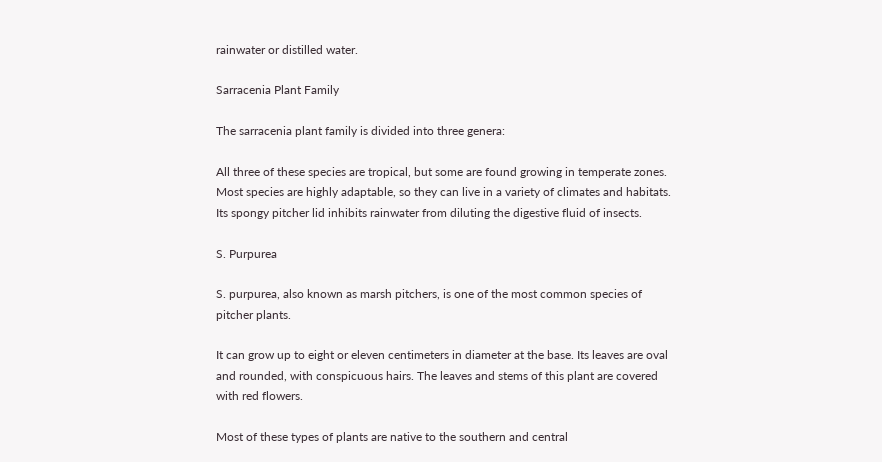rainwater or distilled water.

Sarracenia Plant Family

The sarracenia plant family is divided into three genera:

All three of these species are tropical, but some are found growing in temperate zones. Most species are highly adaptable, so they can live in a variety of climates and habitats. Its spongy pitcher lid inhibits rainwater from diluting the digestive fluid of insects.

S. Purpurea

S. purpurea, also known as marsh pitchers, is one of the most common species of pitcher plants.

It can grow up to eight or eleven centimeters in diameter at the base. Its leaves are oval and rounded, with conspicuous hairs. The leaves and stems of this plant are covered with red flowers.

Most of these types of plants are native to the southern and central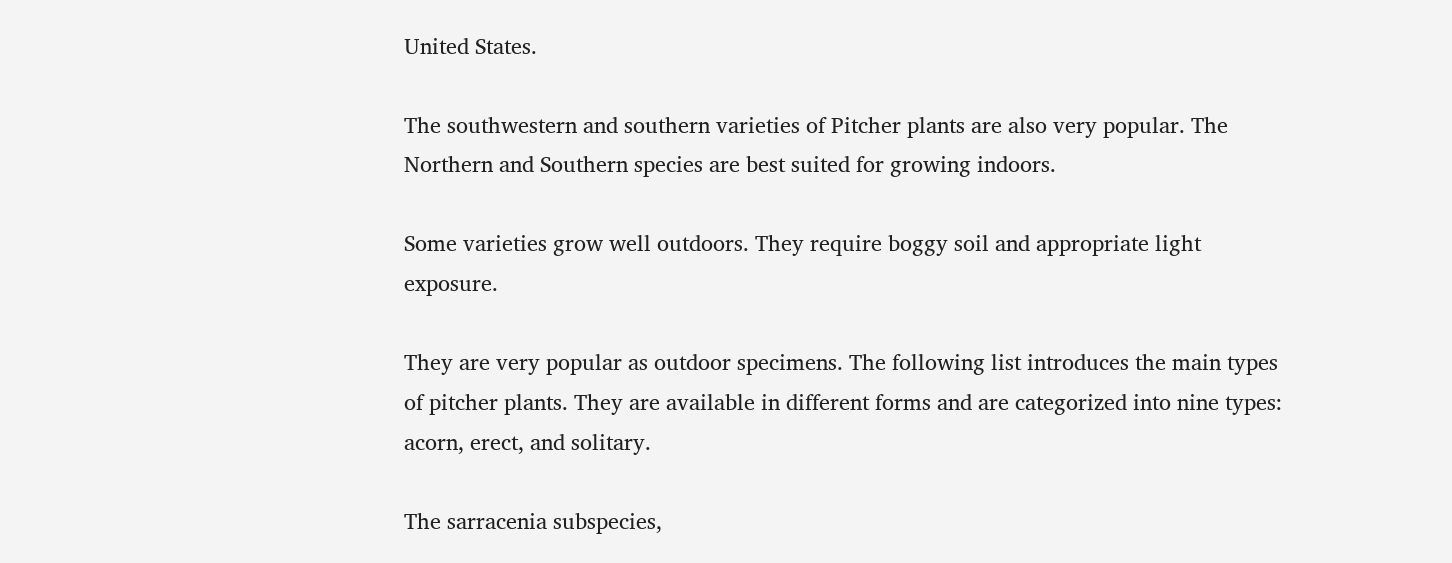United States.

The southwestern and southern varieties of Pitcher plants are also very popular. The Northern and Southern species are best suited for growing indoors.

Some varieties grow well outdoors. They require boggy soil and appropriate light exposure.

They are very popular as outdoor specimens. The following list introduces the main types of pitcher plants. They are available in different forms and are categorized into nine types: acorn, erect, and solitary.

The sarracenia subspecies,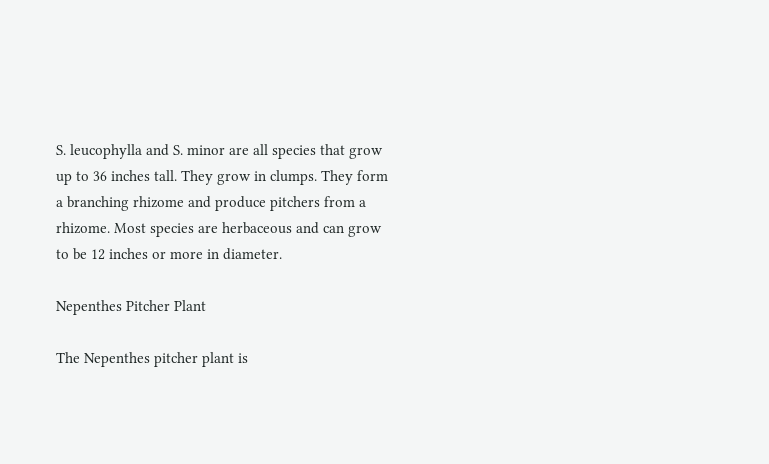S. leucophylla and S. minor are all species that grow up to 36 inches tall. They grow in clumps. They form a branching rhizome and produce pitchers from a rhizome. Most species are herbaceous and can grow to be 12 inches or more in diameter.

Nepenthes Pitcher Plant

The Nepenthes pitcher plant is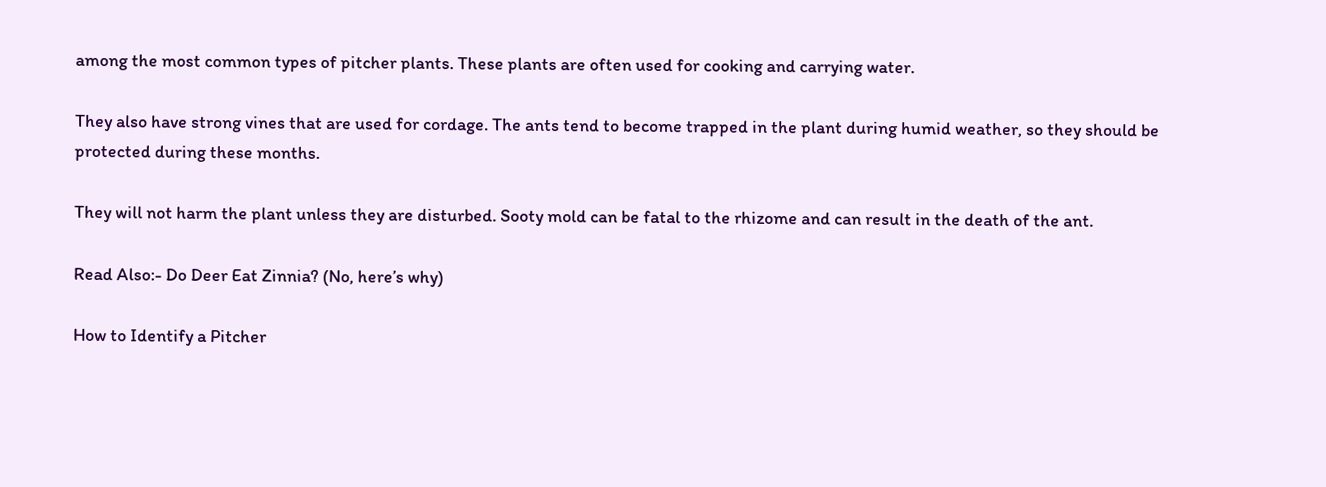among the most common types of pitcher plants. These plants are often used for cooking and carrying water.

They also have strong vines that are used for cordage. The ants tend to become trapped in the plant during humid weather, so they should be protected during these months.

They will not harm the plant unless they are disturbed. Sooty mold can be fatal to the rhizome and can result in the death of the ant.

Read Also:- Do Deer Eat Zinnia? (No, here’s why)

How to Identify a Pitcher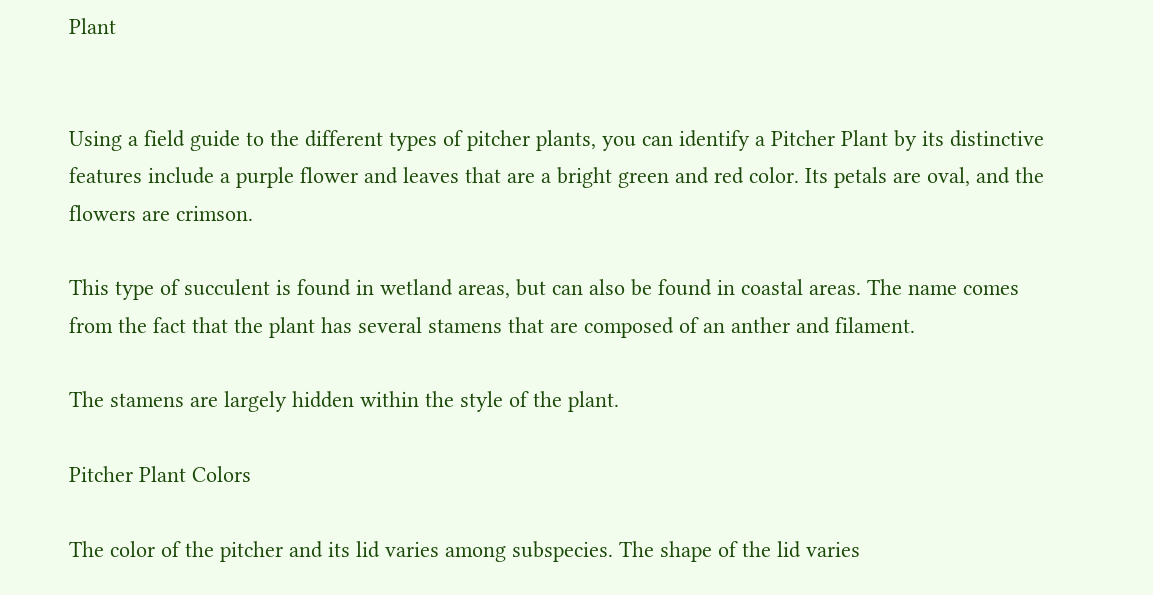Plant


Using a field guide to the different types of pitcher plants, you can identify a Pitcher Plant by its distinctive features include a purple flower and leaves that are a bright green and red color. Its petals are oval, and the flowers are crimson.

This type of succulent is found in wetland areas, but can also be found in coastal areas. The name comes from the fact that the plant has several stamens that are composed of an anther and filament.

The stamens are largely hidden within the style of the plant.

Pitcher Plant Colors

The color of the pitcher and its lid varies among subspecies. The shape of the lid varies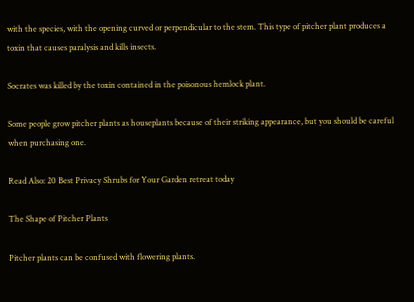with the species, with the opening curved or perpendicular to the stem. This type of pitcher plant produces a toxin that causes paralysis and kills insects.

Socrates was killed by the toxin contained in the poisonous hemlock plant.

Some people grow pitcher plants as houseplants because of their striking appearance, but you should be careful when purchasing one.

Read Also: 20 Best Privacy Shrubs for Your Garden retreat today

The Shape of Pitcher Plants

Pitcher plants can be confused with flowering plants.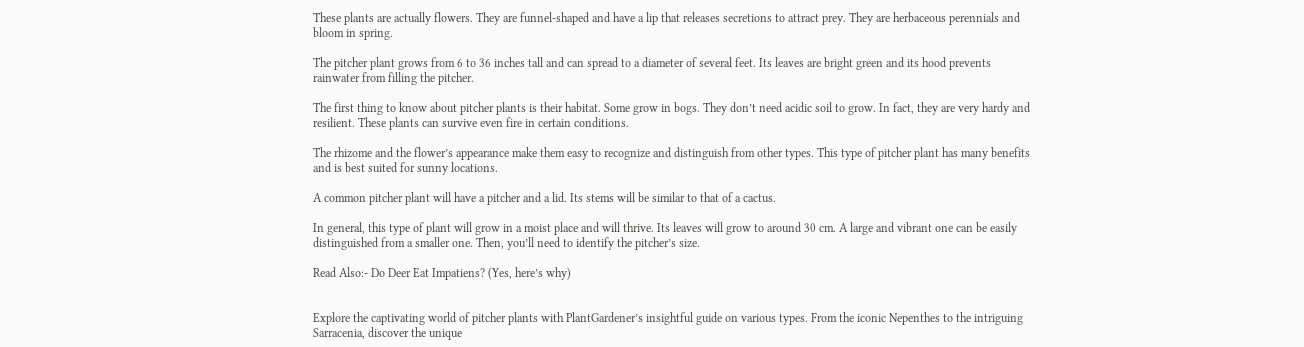These plants are actually flowers. They are funnel-shaped and have a lip that releases secretions to attract prey. They are herbaceous perennials and bloom in spring.

The pitcher plant grows from 6 to 36 inches tall and can spread to a diameter of several feet. Its leaves are bright green and its hood prevents rainwater from filling the pitcher.

The first thing to know about pitcher plants is their habitat. Some grow in bogs. They don’t need acidic soil to grow. In fact, they are very hardy and resilient. These plants can survive even fire in certain conditions.

The rhizome and the flower’s appearance make them easy to recognize and distinguish from other types. This type of pitcher plant has many benefits and is best suited for sunny locations.

A common pitcher plant will have a pitcher and a lid. Its stems will be similar to that of a cactus.

In general, this type of plant will grow in a moist place and will thrive. Its leaves will grow to around 30 cm. A large and vibrant one can be easily distinguished from a smaller one. Then, you’ll need to identify the pitcher’s size.

Read Also:- Do Deer Eat Impatiens? (Yes, here’s why)


Explore the captivating world of pitcher plants with PlantGardener’s insightful guide on various types. From the iconic Nepenthes to the intriguing Sarracenia, discover the unique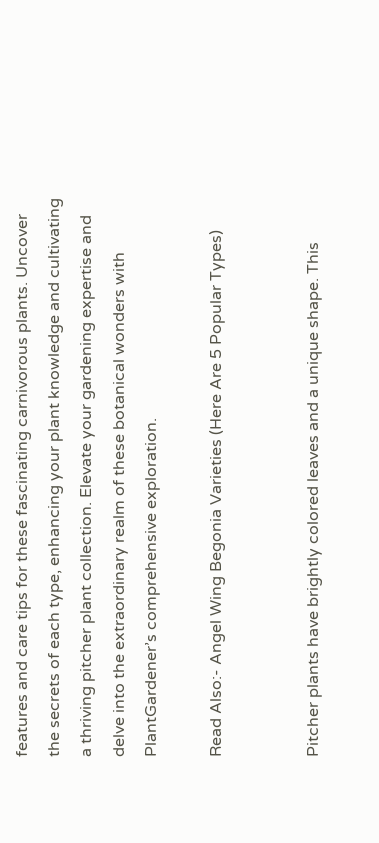features and care tips for these fascinating carnivorous plants. Uncover the secrets of each type, enhancing your plant knowledge and cultivating a thriving pitcher plant collection. Elevate your gardening expertise and delve into the extraordinary realm of these botanical wonders with PlantGardener’s comprehensive exploration.

Read Also:- Angel Wing Begonia Varieties (Here Are 5 Popular Types)


Pitcher plants have brightly colored leaves and a unique shape. This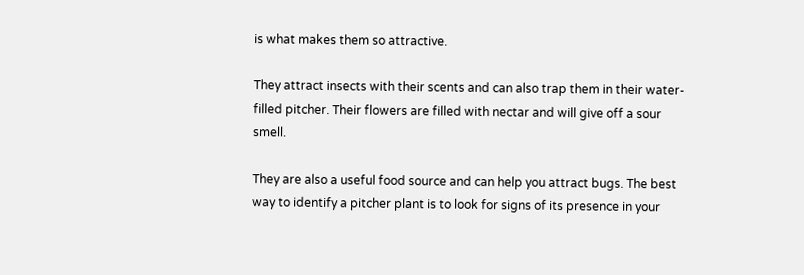is what makes them so attractive.

They attract insects with their scents and can also trap them in their water-filled pitcher. Their flowers are filled with nectar and will give off a sour smell.

They are also a useful food source and can help you attract bugs. The best way to identify a pitcher plant is to look for signs of its presence in your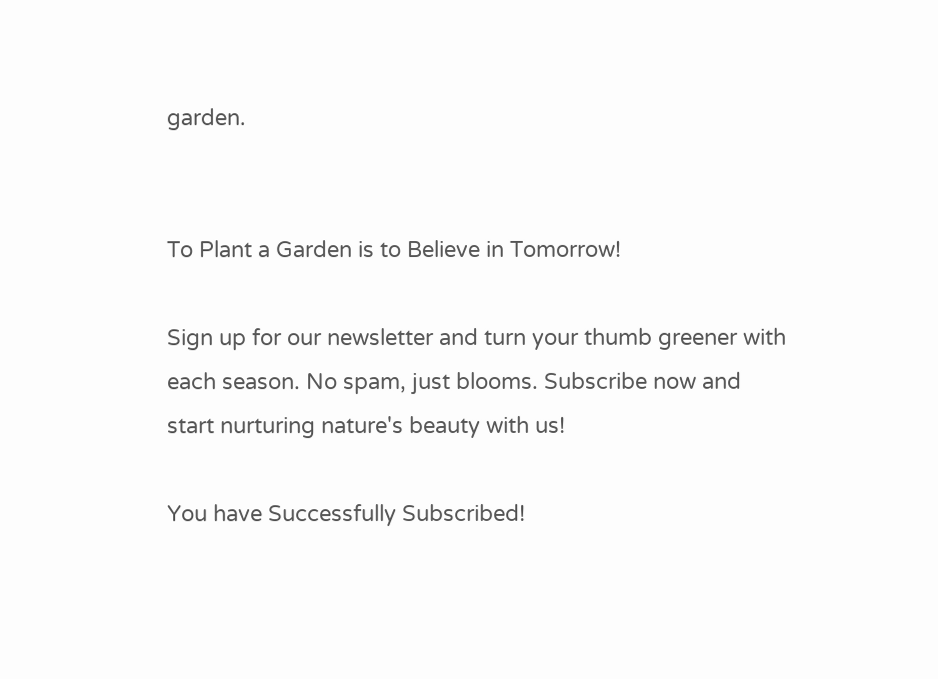garden.


To Plant a Garden is to Believe in Tomorrow!

Sign up for our newsletter and turn your thumb greener with each season. No spam, just blooms. Subscribe now and start nurturing nature's beauty with us!

You have Successfully Subscribed!